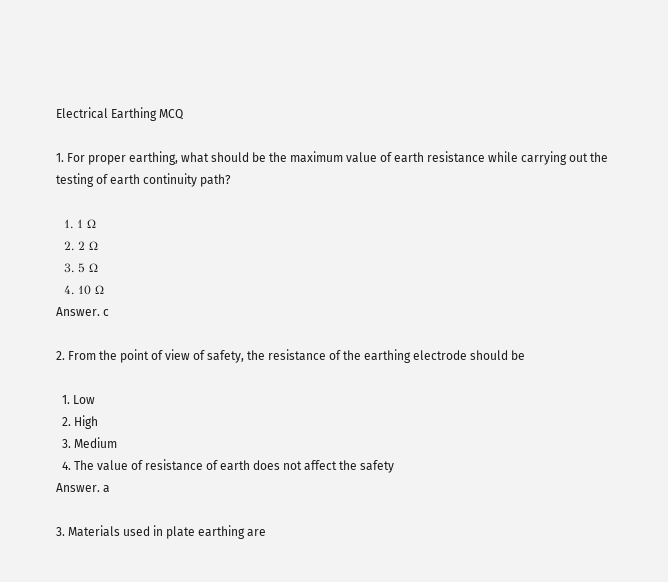Electrical Earthing MCQ

1. For proper earthing, what should be the maximum value of earth resistance while carrying out the testing of earth continuity path?

  1. 1 Ω
  2. 2 Ω
  3. 5 Ω
  4. 10 Ω
Answer. c

2. From the point of view of safety, the resistance of the earthing electrode should be

  1. Low
  2. High
  3. Medium
  4. The value of resistance of earth does not affect the safety
Answer. a

3. Materials used in plate earthing are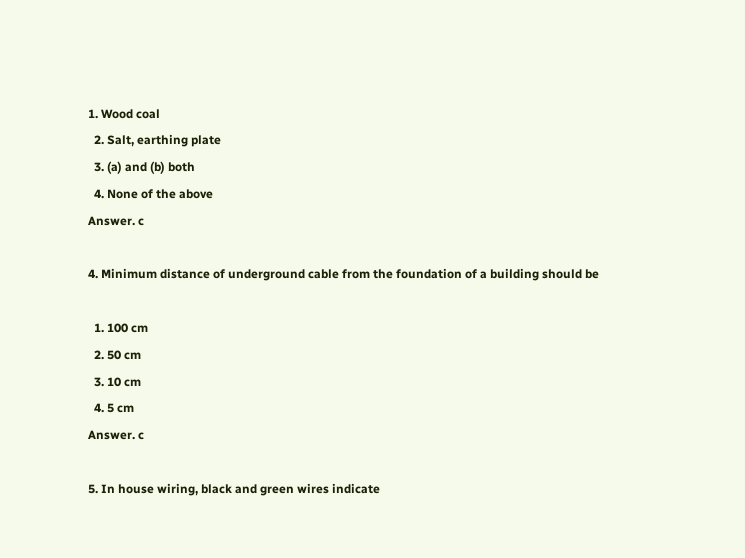1. Wood coal
  2. Salt, earthing plate
  3. (a) and (b) both
  4. None of the above
Answer. c

4. Minimum distance of underground cable from the foundation of a building should be

  1. 100 cm
  2. 50 cm
  3. 10 cm
  4. 5 cm
Answer. c

5. In house wiring, black and green wires indicate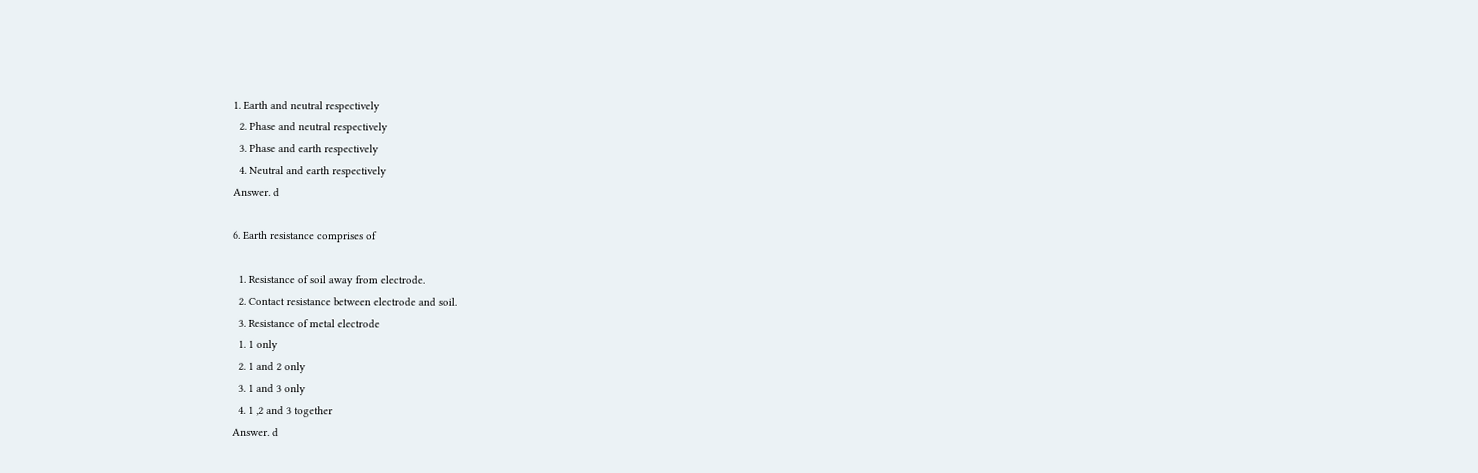1. Earth and neutral respectively
  2. Phase and neutral respectively
  3. Phase and earth respectively
  4. Neutral and earth respectively
Answer. d

6. Earth resistance comprises of

  1. Resistance of soil away from electrode.
  2. Contact resistance between electrode and soil.
  3. Resistance of metal electrode
  1. 1 only
  2. 1 and 2 only
  3. 1 and 3 only
  4. 1 ,2 and 3 together
Answer. d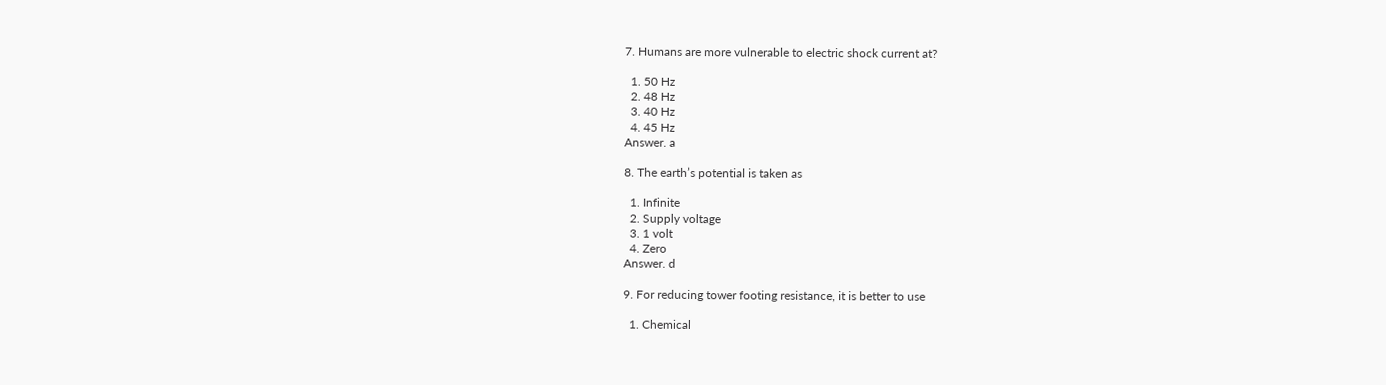7. Humans are more vulnerable to electric shock current at?

  1. 50 Hz
  2. 48 Hz
  3. 40 Hz
  4. 45 Hz
Answer. a

8. The earth’s potential is taken as

  1. Infinite
  2. Supply voltage
  3. 1 volt
  4. Zero
Answer. d

9. For reducing tower footing resistance, it is better to use

  1. Chemical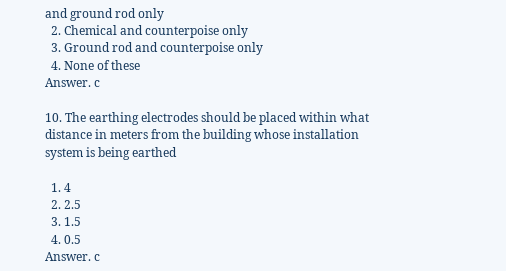and ground rod only
  2. Chemical and counterpoise only
  3. Ground rod and counterpoise only
  4. None of these
Answer. c

10. The earthing electrodes should be placed within what distance in meters from the building whose installation system is being earthed

  1. 4
  2. 2.5
  3. 1.5
  4. 0.5
Answer. c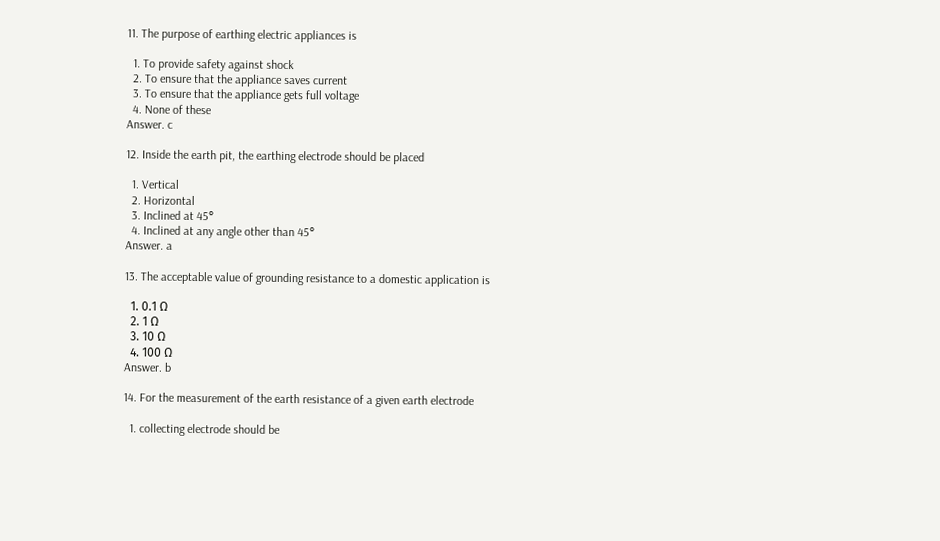11. The purpose of earthing electric appliances is

  1. To provide safety against shock
  2. To ensure that the appliance saves current
  3. To ensure that the appliance gets full voltage
  4. None of these
Answer. c

12. Inside the earth pit, the earthing electrode should be placed

  1. Vertical
  2. Horizontal
  3. Inclined at 45°
  4. Inclined at any angle other than 45°
Answer. a

13. The acceptable value of grounding resistance to a domestic application is

  1. 0.1 Ω
  2. 1 Ω
  3. 10 Ω
  4. 100 Ω
Answer. b

14. For the measurement of the earth resistance of a given earth electrode

  1. collecting electrode should be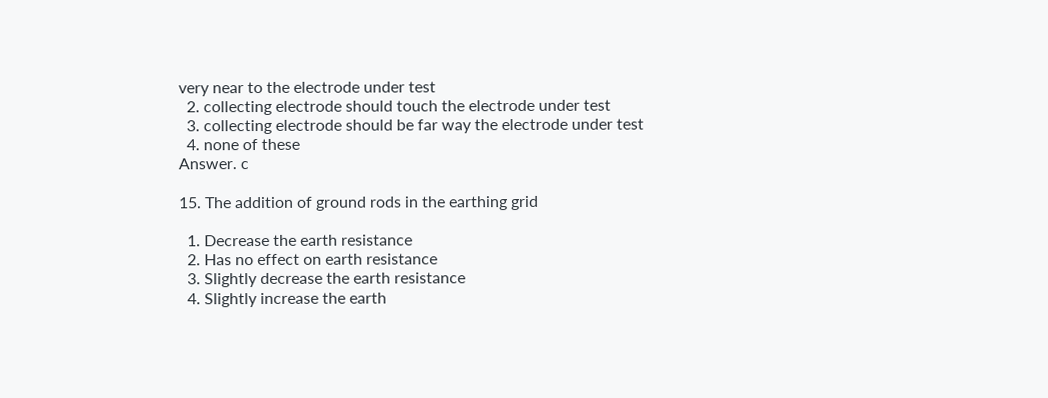very near to the electrode under test
  2. collecting electrode should touch the electrode under test
  3. collecting electrode should be far way the electrode under test
  4. none of these
Answer. c

15. The addition of ground rods in the earthing grid

  1. Decrease the earth resistance
  2. Has no effect on earth resistance
  3. Slightly decrease the earth resistance
  4. Slightly increase the earth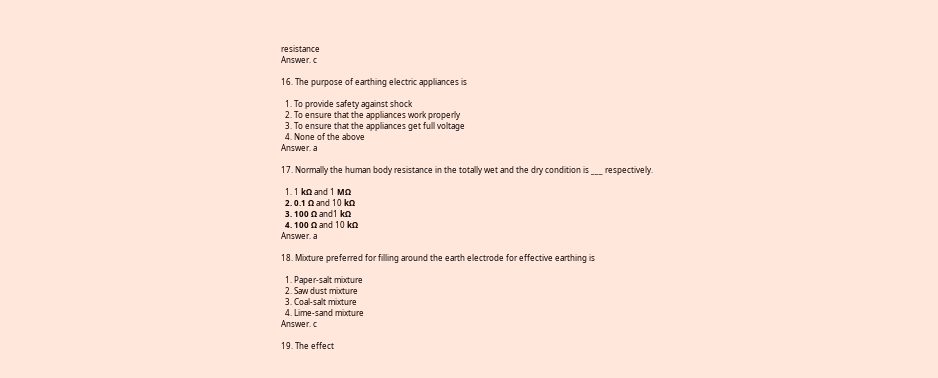resistance
Answer. c

16. The purpose of earthing electric appliances is

  1. To provide safety against shock
  2. To ensure that the appliances work properly
  3. To ensure that the appliances get full voltage
  4. None of the above
Answer. a

17. Normally the human body resistance in the totally wet and the dry condition is ___ respectively.

  1. 1 kΩ and 1 MΩ
  2. 0.1 Ω and 10 kΩ
  3. 100 Ω and1 kΩ
  4. 100 Ω and 10 kΩ
Answer. a

18. Mixture preferred for filling around the earth electrode for effective earthing is

  1. Paper-salt mixture
  2. Saw dust mixture
  3. Coal-salt mixture
  4. Lime-sand mixture
Answer. c

19. The effect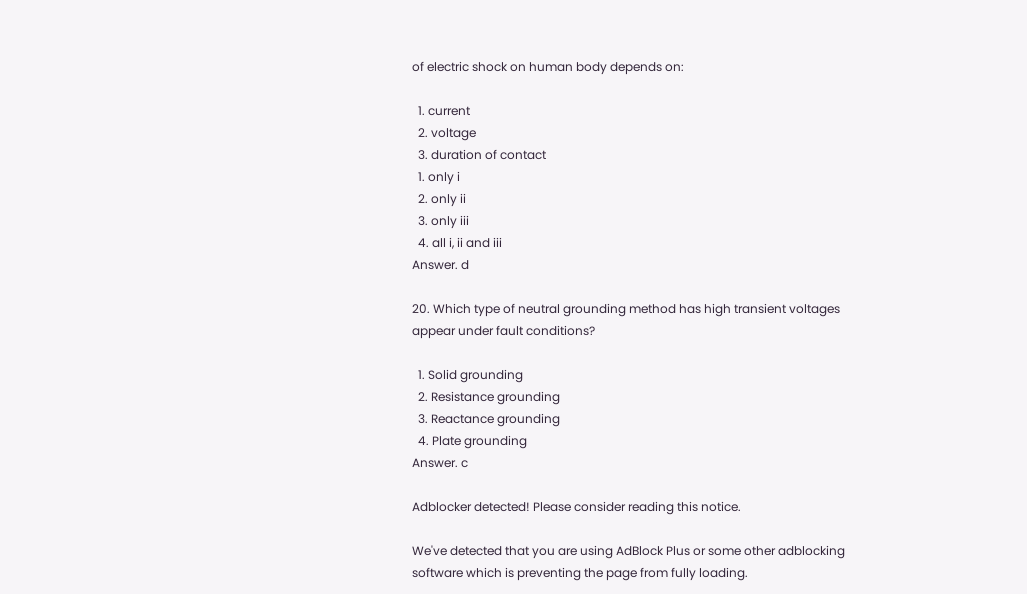of electric shock on human body depends on:

  1. current
  2. voltage
  3. duration of contact
  1. only i
  2. only ii
  3. only iii
  4. all i, ii and iii
Answer. d

20. Which type of neutral grounding method has high transient voltages appear under fault conditions?

  1. Solid grounding
  2. Resistance grounding
  3. Reactance grounding
  4. Plate grounding
Answer. c

Adblocker detected! Please consider reading this notice.

We've detected that you are using AdBlock Plus or some other adblocking software which is preventing the page from fully loading.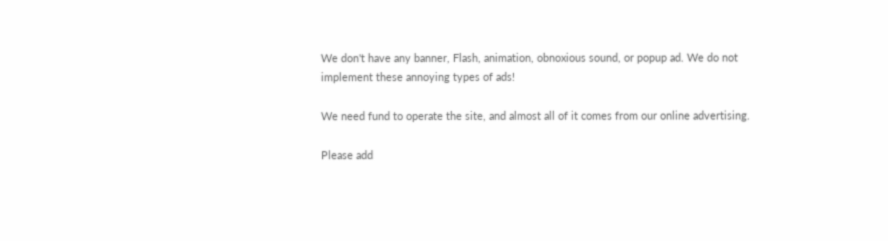We don't have any banner, Flash, animation, obnoxious sound, or popup ad. We do not implement these annoying types of ads!

We need fund to operate the site, and almost all of it comes from our online advertising.

Please add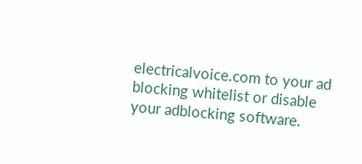electricalvoice.com to your ad blocking whitelist or disable your adblocking software.